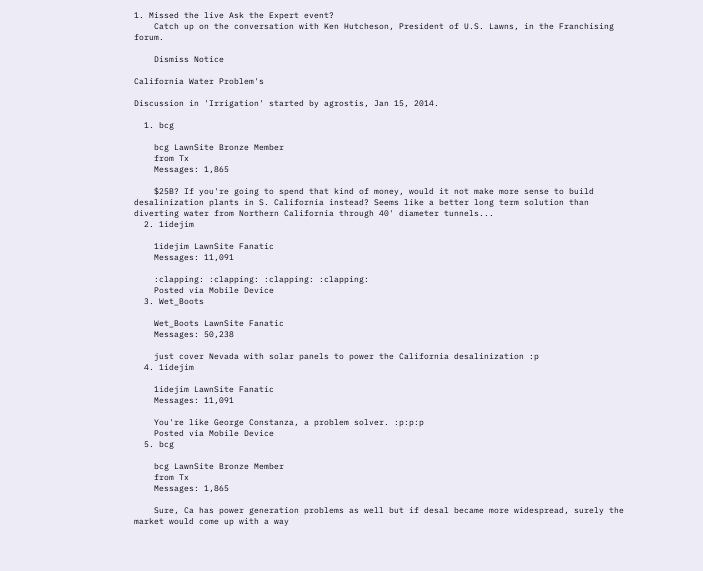1. Missed the live Ask the Expert event?
    Catch up on the conversation with Ken Hutcheson, President of U.S. Lawns, in the Franchising forum.

    Dismiss Notice

California Water Problem's

Discussion in 'Irrigation' started by agrostis, Jan 15, 2014.

  1. bcg

    bcg LawnSite Bronze Member
    from Tx
    Messages: 1,865

    $25B? If you're going to spend that kind of money, would it not make more sense to build desalinization plants in S. California instead? Seems like a better long term solution than diverting water from Northern California through 40' diameter tunnels...
  2. 1idejim

    1idejim LawnSite Fanatic
    Messages: 11,091

    :clapping: :clapping: :clapping: :clapping:
    Posted via Mobile Device
  3. Wet_Boots

    Wet_Boots LawnSite Fanatic
    Messages: 50,238

    just cover Nevada with solar panels to power the California desalinization :p
  4. 1idejim

    1idejim LawnSite Fanatic
    Messages: 11,091

    You're like George Constanza, a problem solver. :p:p:p
    Posted via Mobile Device
  5. bcg

    bcg LawnSite Bronze Member
    from Tx
    Messages: 1,865

    Sure, Ca has power generation problems as well but if desal became more widespread, surely the market would come up with a way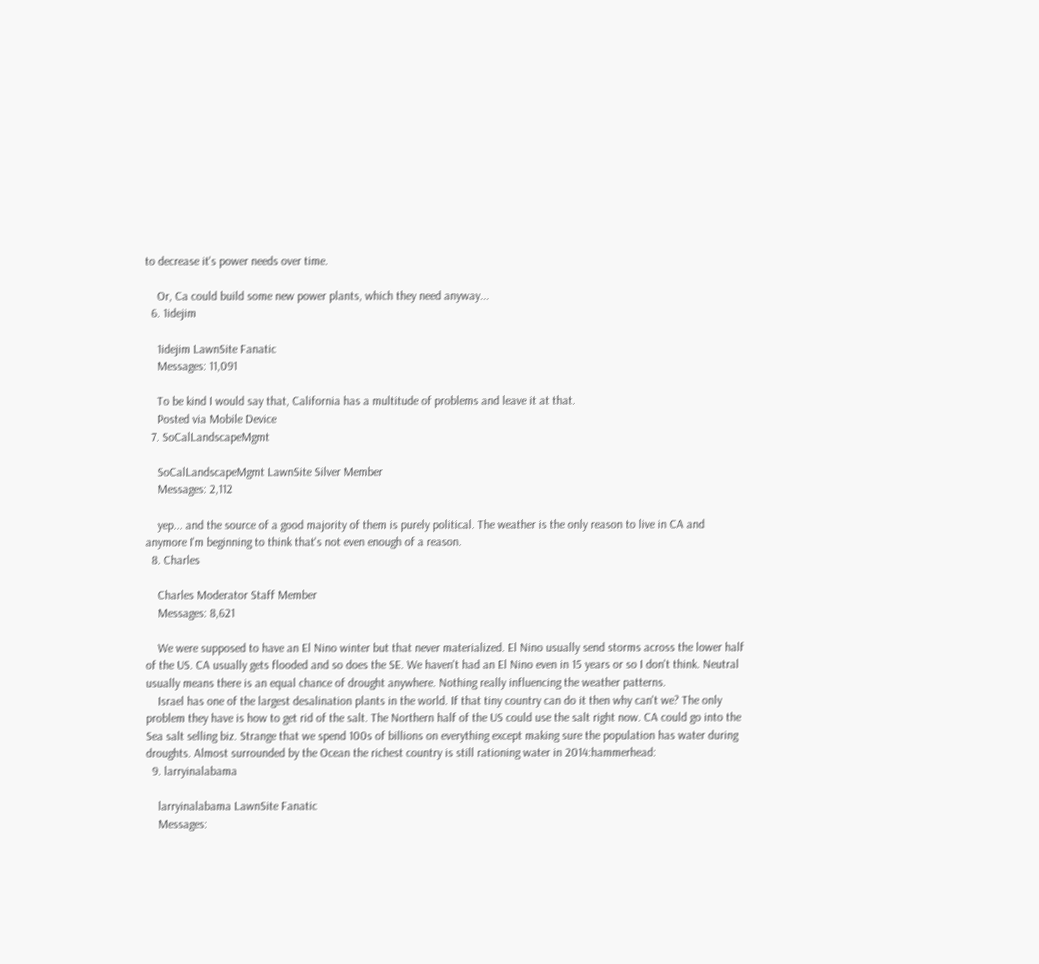to decrease it's power needs over time.

    Or, Ca could build some new power plants, which they need anyway...
  6. 1idejim

    1idejim LawnSite Fanatic
    Messages: 11,091

    To be kind I would say that, California has a multitude of problems and leave it at that.
    Posted via Mobile Device
  7. SoCalLandscapeMgmt

    SoCalLandscapeMgmt LawnSite Silver Member
    Messages: 2,112

    yep... and the source of a good majority of them is purely political. The weather is the only reason to live in CA and anymore I'm beginning to think that's not even enough of a reason.
  8. Charles

    Charles Moderator Staff Member
    Messages: 8,621

    We were supposed to have an El Nino winter but that never materialized. El Nino usually send storms across the lower half of the US. CA usually gets flooded and so does the SE. We haven't had an El Nino even in 15 years or so I don't think. Neutral usually means there is an equal chance of drought anywhere. Nothing really influencing the weather patterns.
    Israel has one of the largest desalination plants in the world. If that tiny country can do it then why can't we? The only problem they have is how to get rid of the salt. The Northern half of the US could use the salt right now. CA could go into the Sea salt selling biz. Strange that we spend 100s of billions on everything except making sure the population has water during droughts. Almost surrounded by the Ocean the richest country is still rationing water in 2014:hammerhead:
  9. larryinalabama

    larryinalabama LawnSite Fanatic
    Messages: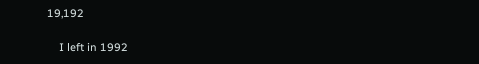19,192

    I left in 1992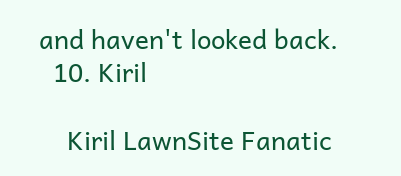and haven't looked back.
  10. Kiril

    Kiril LawnSite Fanatic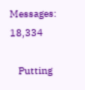Messages: 18,334

    Putting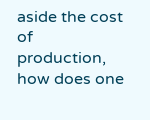aside the cost of production, how does one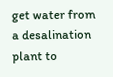get water from a desalination plant to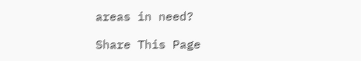areas in need?

Share This Page